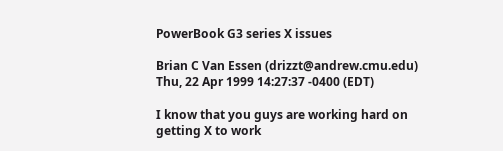PowerBook G3 series X issues

Brian C Van Essen (drizzt@andrew.cmu.edu)
Thu, 22 Apr 1999 14:27:37 -0400 (EDT)

I know that you guys are working hard on getting X to work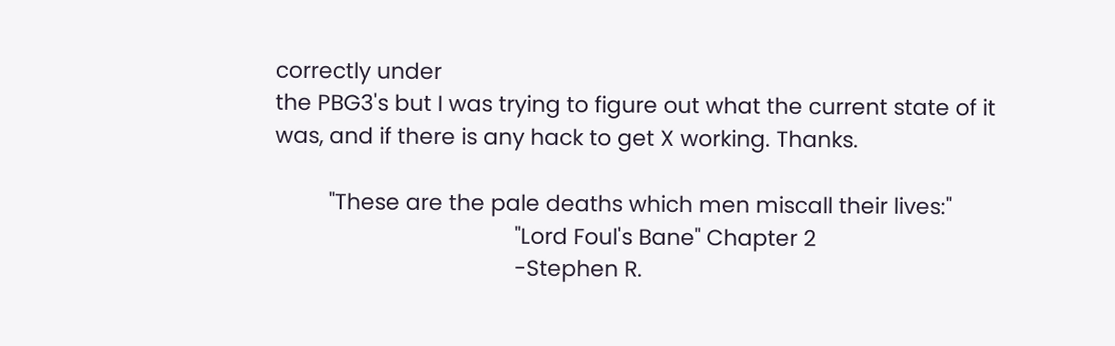correctly under
the PBG3's but I was trying to figure out what the current state of it
was, and if there is any hack to get X working. Thanks.

         "These are the pale deaths which men miscall their lives:"
                                        "Lord Foul's Bane" Chapter 2
                                        -Stephen R.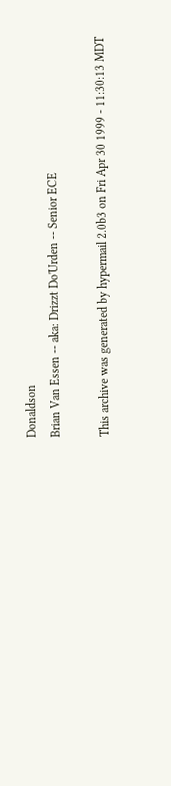Donaldson
Brian Van Essen -- aka: Drizzt Do'Urden -- Senior ECE

This archive was generated by hypermail 2.0b3 on Fri Apr 30 1999 - 11:30:13 MDT